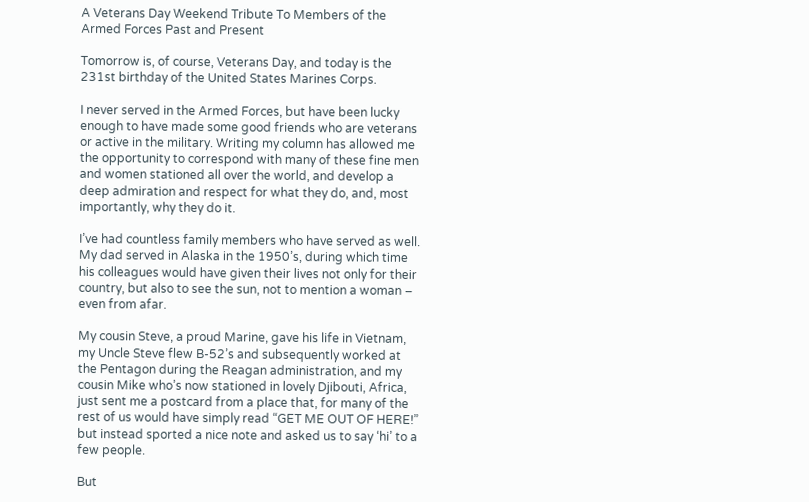A Veterans Day Weekend Tribute To Members of the Armed Forces Past and Present

Tomorrow is, of course, Veterans Day, and today is the 231st birthday of the United States Marines Corps.

I never served in the Armed Forces, but have been lucky enough to have made some good friends who are veterans or active in the military. Writing my column has allowed me the opportunity to correspond with many of these fine men and women stationed all over the world, and develop a deep admiration and respect for what they do, and, most importantly, why they do it.

I’ve had countless family members who have served as well. My dad served in Alaska in the 1950’s, during which time his colleagues would have given their lives not only for their country, but also to see the sun, not to mention a woman – even from afar.

My cousin Steve, a proud Marine, gave his life in Vietnam, my Uncle Steve flew B-52’s and subsequently worked at the Pentagon during the Reagan administration, and my cousin Mike who’s now stationed in lovely Djibouti, Africa, just sent me a postcard from a place that, for many of the rest of us would have simply read “GET ME OUT OF HERE!” but instead sported a nice note and asked us to say ‘hi’ to a few people.

But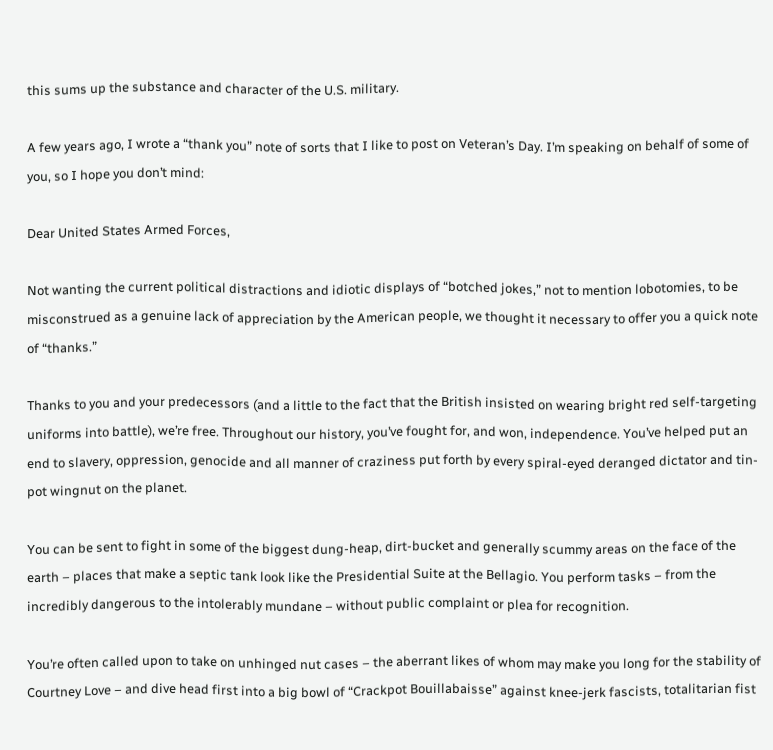this sums up the substance and character of the U.S. military.

A few years ago, I wrote a “thank you” note of sorts that I like to post on Veteran’s Day. I’m speaking on behalf of some of you, so I hope you don’t mind:

Dear United States Armed Forces,

Not wanting the current political distractions and idiotic displays of “botched jokes,” not to mention lobotomies, to be misconstrued as a genuine lack of appreciation by the American people, we thought it necessary to offer you a quick note of “thanks.”

Thanks to you and your predecessors (and a little to the fact that the British insisted on wearing bright red self-targeting uniforms into battle), we’re free. Throughout our history, you’ve fought for, and won, independence. You’ve helped put an end to slavery, oppression, genocide and all manner of craziness put forth by every spiral-eyed deranged dictator and tin-pot wingnut on the planet.

You can be sent to fight in some of the biggest dung-heap, dirt-bucket and generally scummy areas on the face of the earth – places that make a septic tank look like the Presidential Suite at the Bellagio. You perform tasks – from the incredibly dangerous to the intolerably mundane – without public complaint or plea for recognition.

You’re often called upon to take on unhinged nut cases – the aberrant likes of whom may make you long for the stability of Courtney Love – and dive head first into a big bowl of “Crackpot Bouillabaisse” against knee-jerk fascists, totalitarian fist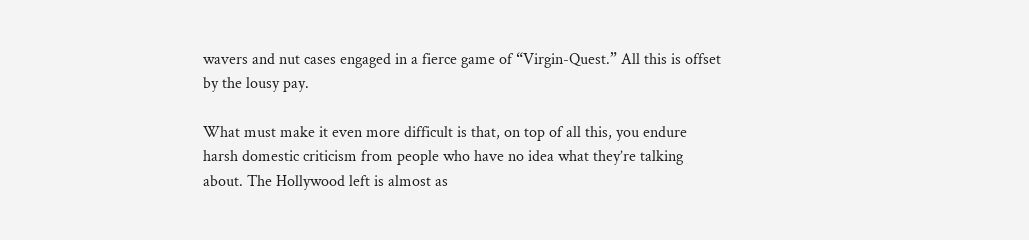wavers and nut cases engaged in a fierce game of “Virgin-Quest.” All this is offset by the lousy pay.

What must make it even more difficult is that, on top of all this, you endure harsh domestic criticism from people who have no idea what they’re talking about. The Hollywood left is almost as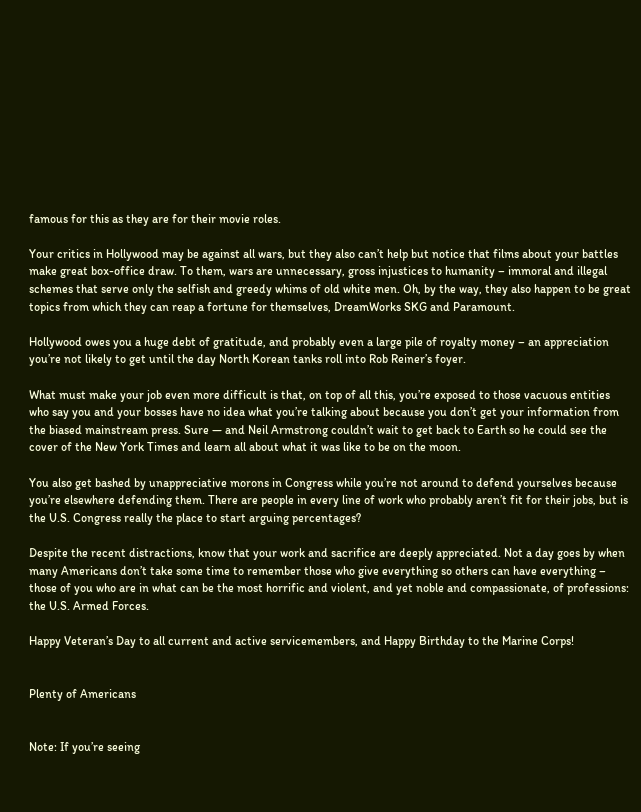famous for this as they are for their movie roles.

Your critics in Hollywood may be against all wars, but they also can’t help but notice that films about your battles make great box-office draw. To them, wars are unnecessary, gross injustices to humanity – immoral and illegal schemes that serve only the selfish and greedy whims of old white men. Oh, by the way, they also happen to be great topics from which they can reap a fortune for themselves, DreamWorks SKG and Paramount.

Hollywood owes you a huge debt of gratitude, and probably even a large pile of royalty money – an appreciation you’re not likely to get until the day North Korean tanks roll into Rob Reiner’s foyer.

What must make your job even more difficult is that, on top of all this, you’re exposed to those vacuous entities who say you and your bosses have no idea what you’re talking about because you don’t get your information from the biased mainstream press. Sure — and Neil Armstrong couldn’t wait to get back to Earth so he could see the cover of the New York Times and learn all about what it was like to be on the moon.

You also get bashed by unappreciative morons in Congress while you’re not around to defend yourselves because you’re elsewhere defending them. There are people in every line of work who probably aren’t fit for their jobs, but is the U.S. Congress really the place to start arguing percentages?

Despite the recent distractions, know that your work and sacrifice are deeply appreciated. Not a day goes by when many Americans don’t take some time to remember those who give everything so others can have everything – those of you who are in what can be the most horrific and violent, and yet noble and compassionate, of professions: the U.S. Armed Forces.

Happy Veteran’s Day to all current and active servicemembers, and Happy Birthday to the Marine Corps!


Plenty of Americans


Note: If you’re seeing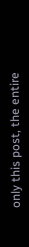only this post, the entire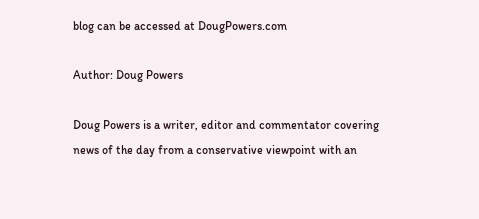blog can be accessed at DougPowers.com

Author: Doug Powers

Doug Powers is a writer, editor and commentator covering news of the day from a conservative viewpoint with an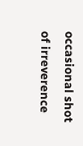occasional shot of irreverence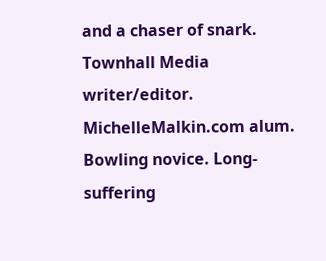and a chaser of snark. Townhall Media writer/editor. MichelleMalkin.com alum. Bowling novice. Long-suffering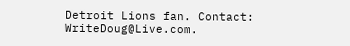Detroit Lions fan. Contact: WriteDoug@Live.com.